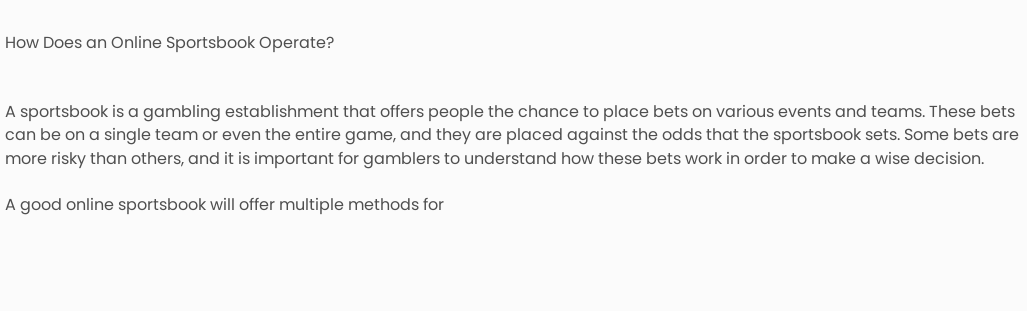How Does an Online Sportsbook Operate?


A sportsbook is a gambling establishment that offers people the chance to place bets on various events and teams. These bets can be on a single team or even the entire game, and they are placed against the odds that the sportsbook sets. Some bets are more risky than others, and it is important for gamblers to understand how these bets work in order to make a wise decision.

A good online sportsbook will offer multiple methods for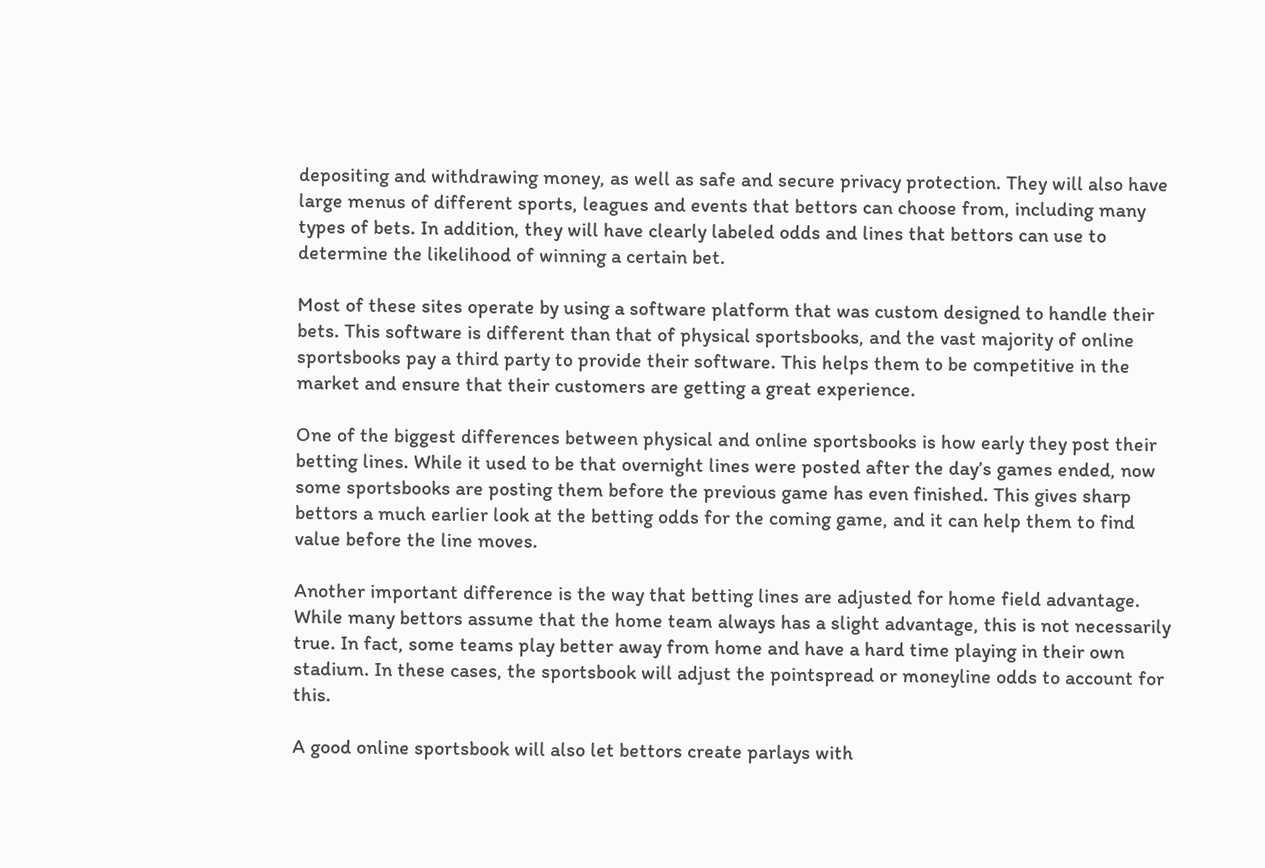depositing and withdrawing money, as well as safe and secure privacy protection. They will also have large menus of different sports, leagues and events that bettors can choose from, including many types of bets. In addition, they will have clearly labeled odds and lines that bettors can use to determine the likelihood of winning a certain bet.

Most of these sites operate by using a software platform that was custom designed to handle their bets. This software is different than that of physical sportsbooks, and the vast majority of online sportsbooks pay a third party to provide their software. This helps them to be competitive in the market and ensure that their customers are getting a great experience.

One of the biggest differences between physical and online sportsbooks is how early they post their betting lines. While it used to be that overnight lines were posted after the day’s games ended, now some sportsbooks are posting them before the previous game has even finished. This gives sharp bettors a much earlier look at the betting odds for the coming game, and it can help them to find value before the line moves.

Another important difference is the way that betting lines are adjusted for home field advantage. While many bettors assume that the home team always has a slight advantage, this is not necessarily true. In fact, some teams play better away from home and have a hard time playing in their own stadium. In these cases, the sportsbook will adjust the pointspread or moneyline odds to account for this.

A good online sportsbook will also let bettors create parlays with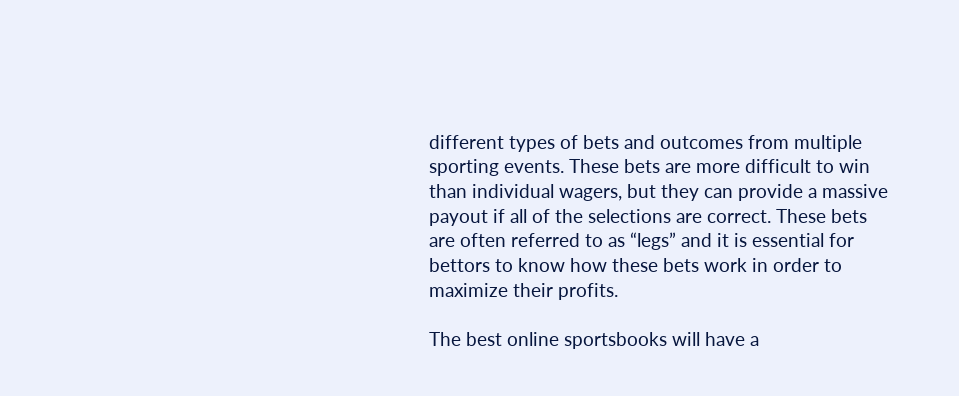different types of bets and outcomes from multiple sporting events. These bets are more difficult to win than individual wagers, but they can provide a massive payout if all of the selections are correct. These bets are often referred to as “legs” and it is essential for bettors to know how these bets work in order to maximize their profits.

The best online sportsbooks will have a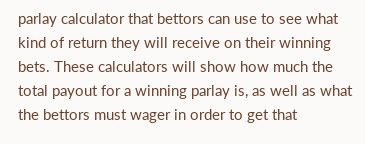parlay calculator that bettors can use to see what kind of return they will receive on their winning bets. These calculators will show how much the total payout for a winning parlay is, as well as what the bettors must wager in order to get that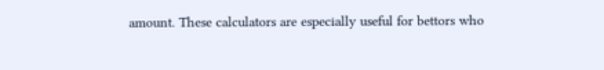amount. These calculators are especially useful for bettors who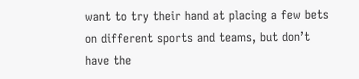want to try their hand at placing a few bets on different sports and teams, but don’t have the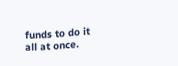funds to do it all at once.